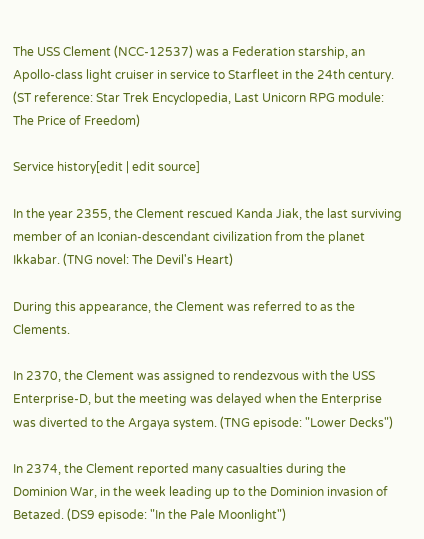The USS Clement (NCC-12537) was a Federation starship, an Apollo-class light cruiser in service to Starfleet in the 24th century. (ST reference: Star Trek Encyclopedia, Last Unicorn RPG module: The Price of Freedom)

Service history[edit | edit source]

In the year 2355, the Clement rescued Kanda Jiak, the last surviving member of an Iconian-descendant civilization from the planet Ikkabar. (TNG novel: The Devil's Heart)

During this appearance, the Clement was referred to as the Clements.

In 2370, the Clement was assigned to rendezvous with the USS Enterprise-D, but the meeting was delayed when the Enterprise was diverted to the Argaya system. (TNG episode: "Lower Decks")

In 2374, the Clement reported many casualties during the Dominion War, in the week leading up to the Dominion invasion of Betazed. (DS9 episode: "In the Pale Moonlight")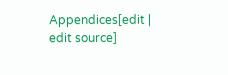Appendices[edit | edit source]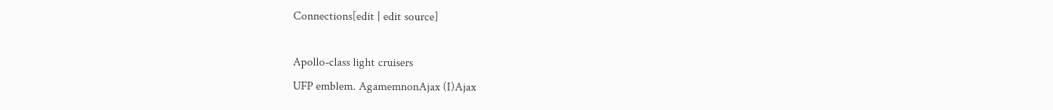Connections[edit | edit source]

Apollo-class light cruisers
UFP emblem. AgamemnonAjax (I)Ajax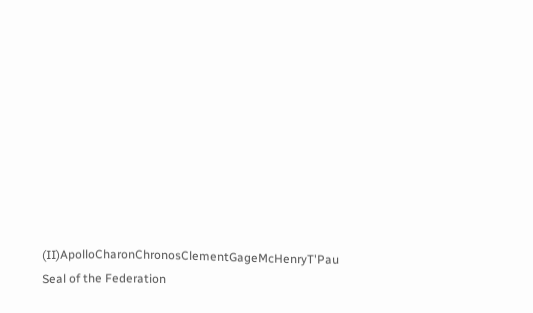(II)ApolloCharonChronosClementGageMcHenryT'Pau Seal of the Federation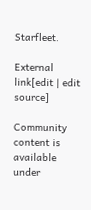Starfleet.

External link[edit | edit source]

Community content is available under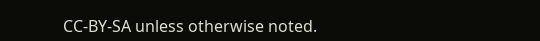CC-BY-SA unless otherwise noted.